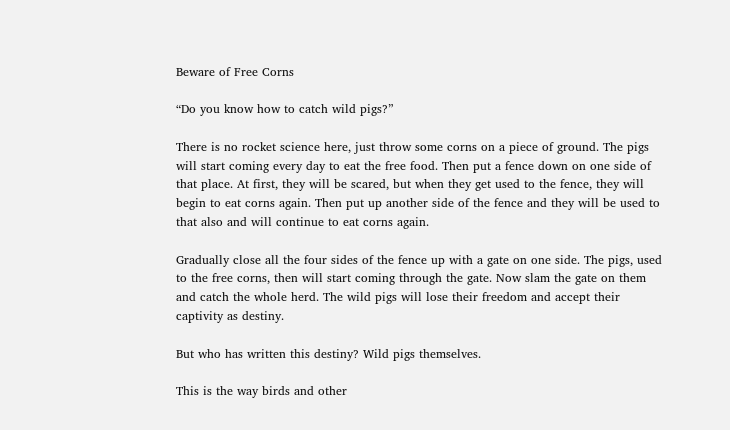Beware of Free Corns

“Do you know how to catch wild pigs?”

There is no rocket science here, just throw some corns on a piece of ground. The pigs will start coming every day to eat the free food. Then put a fence down on one side of that place. At first, they will be scared, but when they get used to the fence, they will begin to eat corns again. Then put up another side of the fence and they will be used to that also and will continue to eat corns again.

Gradually close all the four sides of the fence up with a gate on one side. The pigs, used to the free corns, then will start coming through the gate. Now slam the gate on them and catch the whole herd. The wild pigs will lose their freedom and accept their captivity as destiny.

But who has written this destiny? Wild pigs themselves.

This is the way birds and other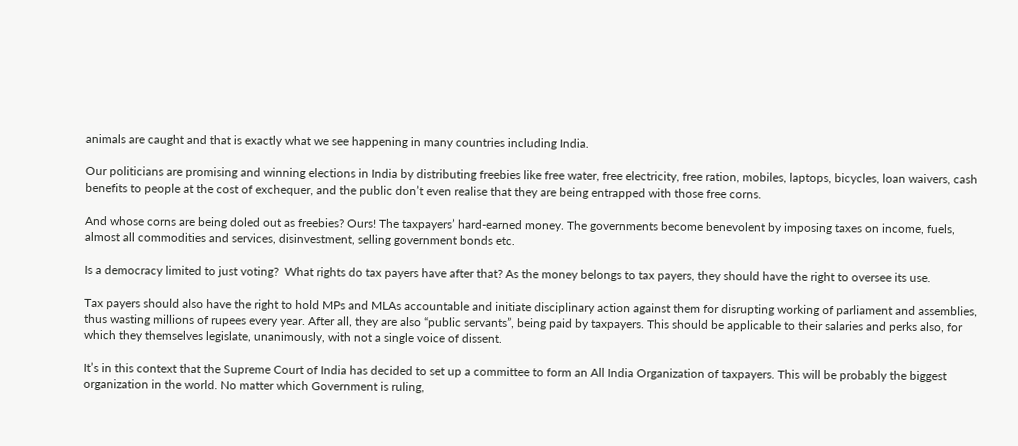animals are caught and that is exactly what we see happening in many countries including India.

Our politicians are promising and winning elections in India by distributing freebies like free water, free electricity, free ration, mobiles, laptops, bicycles, loan waivers, cash benefits to people at the cost of exchequer, and the public don’t even realise that they are being entrapped with those free corns.

And whose corns are being doled out as freebies? Ours! The taxpayers’ hard-earned money. The governments become benevolent by imposing taxes on income, fuels, almost all commodities and services, disinvestment, selling government bonds etc.

Is a democracy limited to just voting?  What rights do tax payers have after that? As the money belongs to tax payers, they should have the right to oversee its use.

Tax payers should also have the right to hold MPs and MLAs accountable and initiate disciplinary action against them for disrupting working of parliament and assemblies, thus wasting millions of rupees every year. After all, they are also “public servants”, being paid by taxpayers. This should be applicable to their salaries and perks also, for which they themselves legislate, unanimously, with not a single voice of dissent.

It’s in this context that the Supreme Court of India has decided to set up a committee to form an All India Organization of taxpayers. This will be probably the biggest organization in the world. No matter which Government is ruling,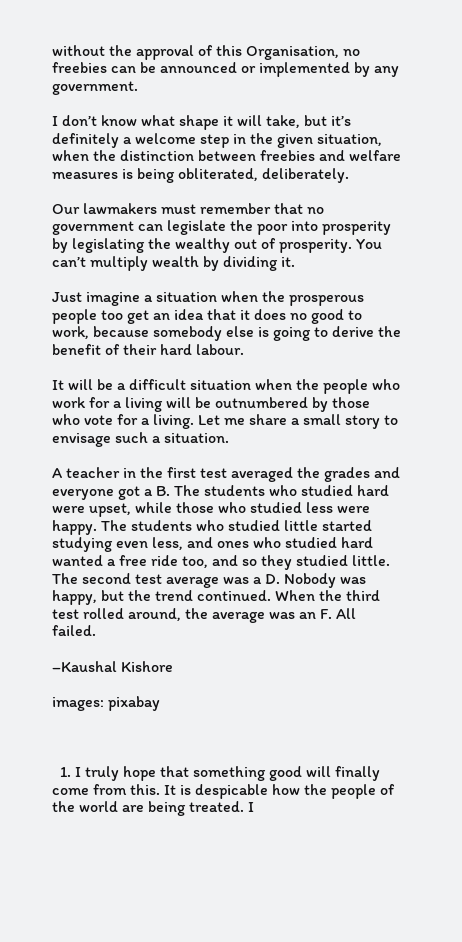without the approval of this Organisation, no freebies can be announced or implemented by any government.

I don’t know what shape it will take, but it’s definitely a welcome step in the given situation, when the distinction between freebies and welfare measures is being obliterated, deliberately.

Our lawmakers must remember that no government can legislate the poor into prosperity by legislating the wealthy out of prosperity. You can’t multiply wealth by dividing it.

Just imagine a situation when the prosperous people too get an idea that it does no good to work, because somebody else is going to derive the benefit of their hard labour.

It will be a difficult situation when the people who work for a living will be outnumbered by those who vote for a living. Let me share a small story to envisage such a situation.

A teacher in the first test averaged the grades and everyone got a B. The students who studied hard were upset, while those who studied less were happy. The students who studied little started studying even less, and ones who studied hard wanted a free ride too, and so they studied little. The second test average was a D. Nobody was happy, but the trend continued. When the third test rolled around, the average was an F. All failed.

–Kaushal Kishore

images: pixabay



  1. I truly hope that something good will finally come from this. It is despicable how the people of the world are being treated. I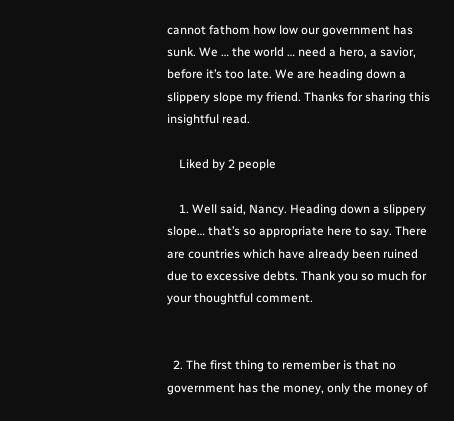cannot fathom how low our government has sunk. We … the world … need a hero, a savior, before it’s too late. We are heading down a slippery slope my friend. Thanks for sharing this insightful read.

    Liked by 2 people

    1. Well said, Nancy. Heading down a slippery slope… that’s so appropriate here to say. There are countries which have already been ruined due to excessive debts. Thank you so much for your thoughtful comment.


  2. The first thing to remember is that no government has the money, only the money of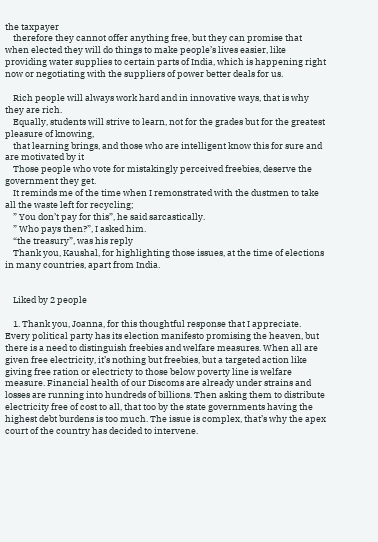the taxpayer
    therefore they cannot offer anything free, but they can promise that when elected they will do things to make people’s lives easier, like providing water supplies to certain parts of India, which is happening right now or negotiating with the suppliers of power better deals for us.

    Rich people will always work hard and in innovative ways, that is why they are rich.
    Equally, students will strive to learn, not for the grades but for the greatest pleasure of knowing,
    that learning brings, and those who are intelligent know this for sure and are motivated by it
    Those people who vote for mistakingly perceived freebies, deserve the government they get.
    It reminds me of the time when I remonstrated with the dustmen to take all the waste left for recycling;
    ” You don’t pay for this”, he said sarcastically.
    ” Who pays then?”, I asked him.
    “the treasury”, was his reply
    Thank you, Kaushal, for highlighting those issues, at the time of elections in many countries, apart from India.


    Liked by 2 people

    1. Thank you, Joanna, for this thoughtful response that I appreciate. Every political party has its election manifesto promising the heaven, but there is a need to distinguish freebies and welfare measures. When all are given free electricity, it’s nothing but freebies, but a targeted action like giving free ration or electricty to those below poverty line is welfare measure. Financial health of our Discoms are already under strains and losses are running into hundreds of billions. Then asking them to distribute electricity free of cost to all, that too by the state governments having the highest debt burdens is too much. The issue is complex, that’s why the apex court of the country has decided to intervene.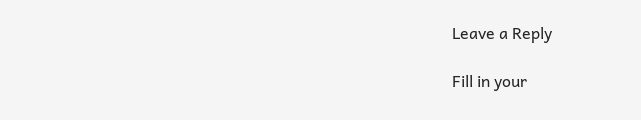Leave a Reply

Fill in your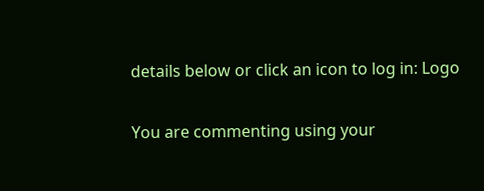details below or click an icon to log in: Logo

You are commenting using your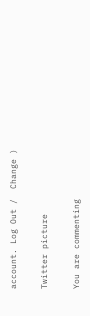account. Log Out /  Change )

Twitter picture

You are commenting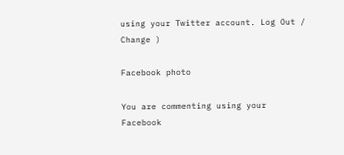using your Twitter account. Log Out /  Change )

Facebook photo

You are commenting using your Facebook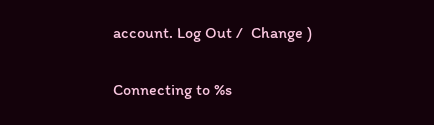account. Log Out /  Change )

Connecting to %s